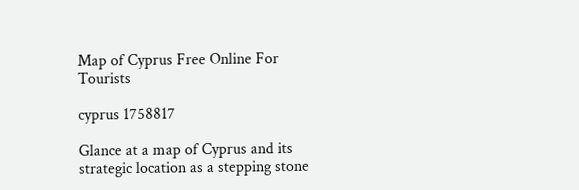Map of Cyprus Free Online For Tourists

cyprus 1758817

Glance at a map of Cyprus and its strategic location as a stepping stone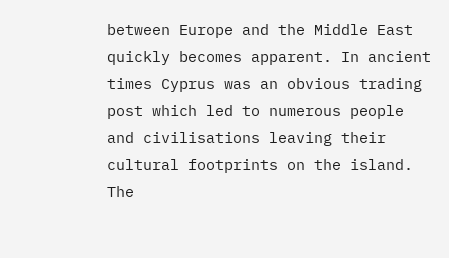between Europe and the Middle East quickly becomes apparent. In ancient times Cyprus was an obvious trading post which led to numerous people and civilisations leaving their cultural footprints on the island. The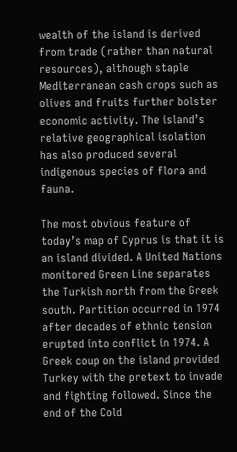wealth of the island is derived from trade (rather than natural resources), although staple Mediterranean cash crops such as olives and fruits further bolster economic activity. The island’s relative geographical isolation has also produced several indigenous species of flora and fauna.

The most obvious feature of today’s map of Cyprus is that it is an island divided. A United Nations monitored Green Line separates the Turkish north from the Greek south. Partition occurred in 1974 after decades of ethnic tension erupted into conflict in 1974. A Greek coup on the island provided Turkey with the pretext to invade and fighting followed. Since the end of the Cold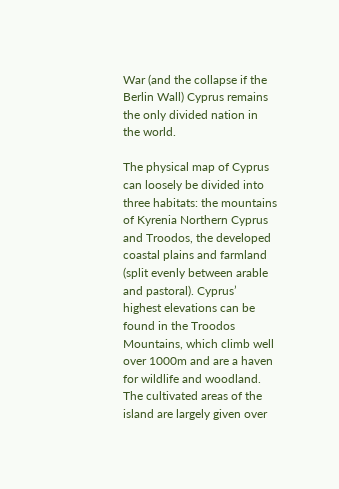War (and the collapse if the Berlin Wall) Cyprus remains the only divided nation in the world.

The physical map of Cyprus can loosely be divided into three habitats: the mountains of Kyrenia Northern Cyprus and Troodos, the developed coastal plains and farmland (split evenly between arable and pastoral). Cyprus’ highest elevations can be found in the Troodos Mountains, which climb well over 1000m and are a haven for wildlife and woodland. The cultivated areas of the island are largely given over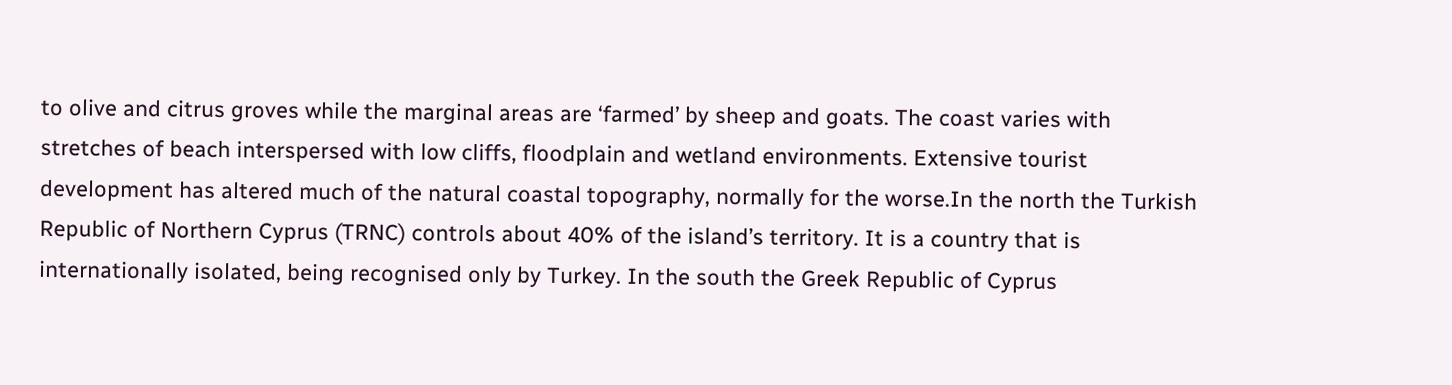to olive and citrus groves while the marginal areas are ‘farmed’ by sheep and goats. The coast varies with stretches of beach interspersed with low cliffs, floodplain and wetland environments. Extensive tourist development has altered much of the natural coastal topography, normally for the worse.In the north the Turkish Republic of Northern Cyprus (TRNC) controls about 40% of the island’s territory. It is a country that is internationally isolated, being recognised only by Turkey. In the south the Greek Republic of Cyprus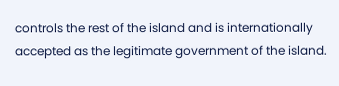controls the rest of the island and is internationally accepted as the legitimate government of the island.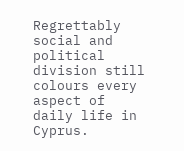Regrettably social and political division still colours every aspect of daily life in Cyprus.